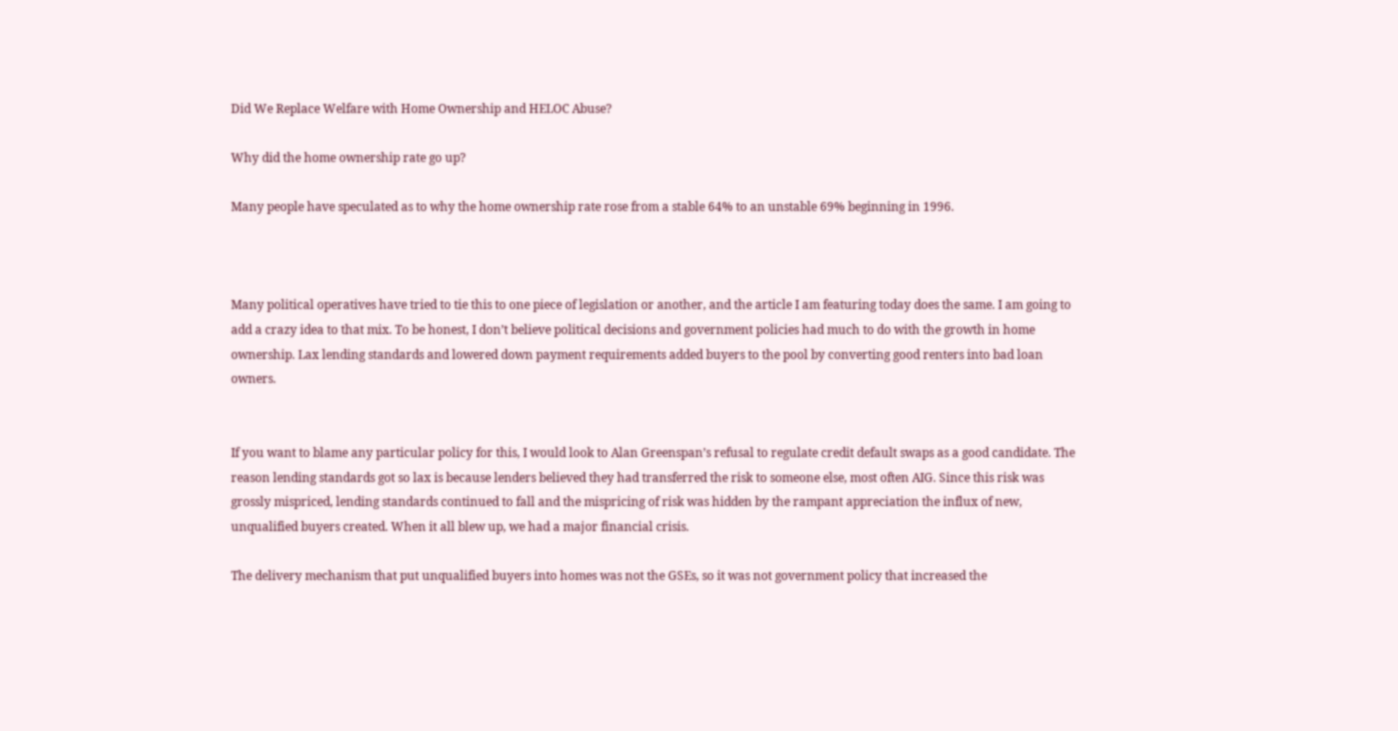Did We Replace Welfare with Home Ownership and HELOC Abuse?

Why did the home ownership rate go up?

Many people have speculated as to why the home ownership rate rose from a stable 64% to an unstable 69% beginning in 1996.



Many political operatives have tried to tie this to one piece of legislation or another, and the article I am featuring today does the same. I am going to add a crazy idea to that mix. To be honest, I don’t believe political decisions and government policies had much to do with the growth in home ownership. Lax lending standards and lowered down payment requirements added buyers to the pool by converting good renters into bad loan owners.


If you want to blame any particular policy for this, I would look to Alan Greenspan’s refusal to regulate credit default swaps as a good candidate. The reason lending standards got so lax is because lenders believed they had transferred the risk to someone else, most often AIG. Since this risk was grossly mispriced, lending standards continued to fall and the mispricing of risk was hidden by the rampant appreciation the influx of new, unqualified buyers created. When it all blew up, we had a major financial crisis.

The delivery mechanism that put unqualified buyers into homes was not the GSEs, so it was not government policy that increased the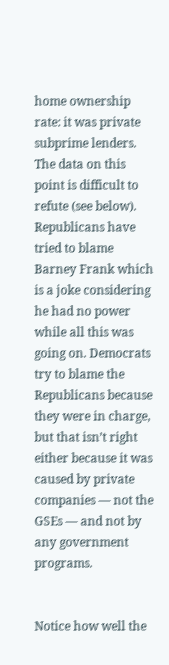home ownership rate: it was private subprime lenders. The data on this point is difficult to refute (see below). Republicans have tried to blame Barney Frank which is a joke considering he had no power while all this was going on. Democrats try to blame the Republicans because they were in charge, but that isn’t right either because it was caused by private companies — not the GSEs — and not by any government programs.


Notice how well the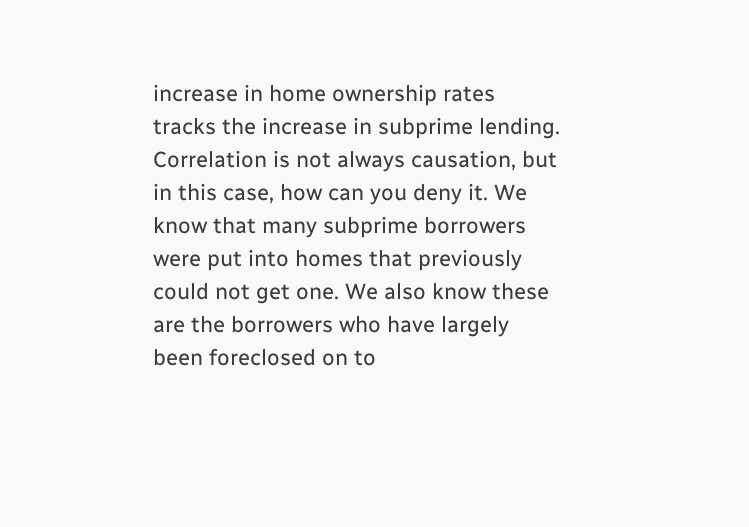increase in home ownership rates tracks the increase in subprime lending. Correlation is not always causation, but in this case, how can you deny it. We know that many subprime borrowers were put into homes that previously could not get one. We also know these are the borrowers who have largely been foreclosed on to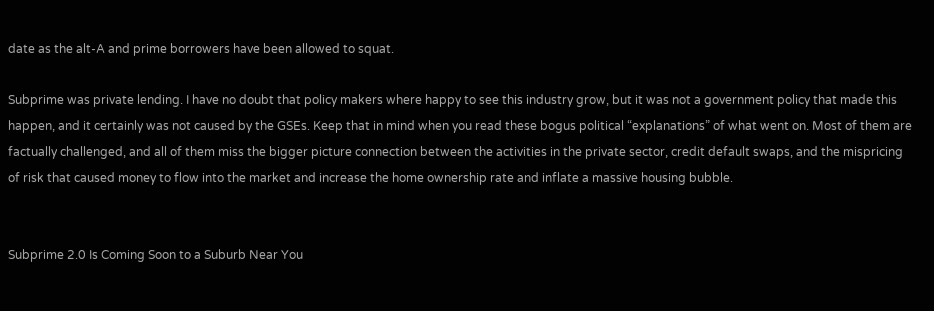date as the alt-A and prime borrowers have been allowed to squat.

Subprime was private lending. I have no doubt that policy makers where happy to see this industry grow, but it was not a government policy that made this happen, and it certainly was not caused by the GSEs. Keep that in mind when you read these bogus political “explanations” of what went on. Most of them are factually challenged, and all of them miss the bigger picture connection between the activities in the private sector, credit default swaps, and the mispricing of risk that caused money to flow into the market and increase the home ownership rate and inflate a massive housing bubble.


Subprime 2.0 Is Coming Soon to a Suburb Near You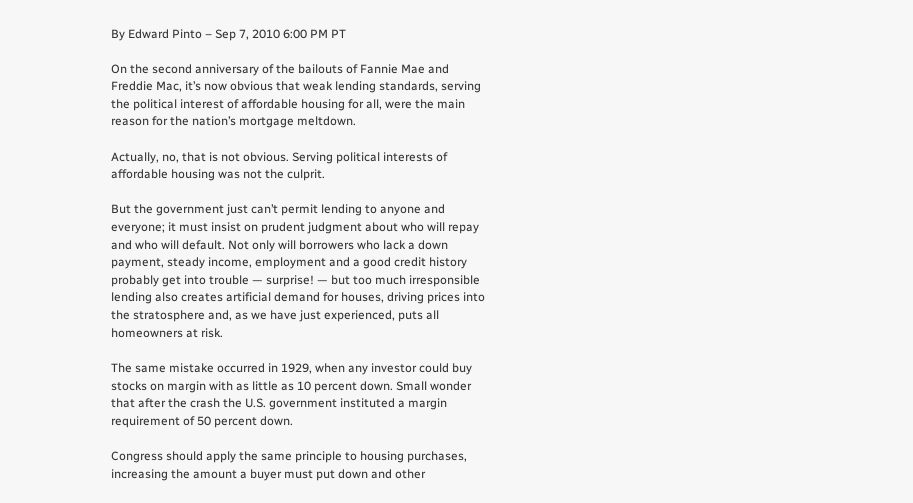By Edward Pinto – Sep 7, 2010 6:00 PM PT

On the second anniversary of the bailouts of Fannie Mae and Freddie Mac, it’s now obvious that weak lending standards, serving the political interest of affordable housing for all, were the main reason for the nation’s mortgage meltdown.

Actually, no, that is not obvious. Serving political interests of affordable housing was not the culprit.

But the government just can’t permit lending to anyone and everyone; it must insist on prudent judgment about who will repay and who will default. Not only will borrowers who lack a down payment, steady income, employment and a good credit history probably get into trouble — surprise! — but too much irresponsible lending also creates artificial demand for houses, driving prices into the stratosphere and, as we have just experienced, puts all homeowners at risk.

The same mistake occurred in 1929, when any investor could buy stocks on margin with as little as 10 percent down. Small wonder that after the crash the U.S. government instituted a margin requirement of 50 percent down.

Congress should apply the same principle to housing purchases, increasing the amount a buyer must put down and other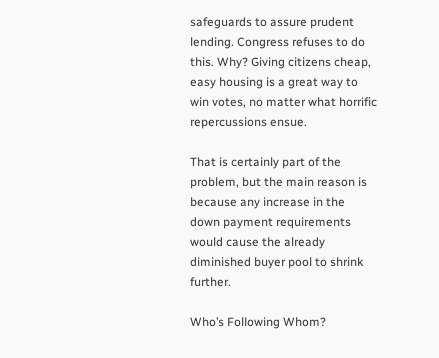safeguards to assure prudent lending. Congress refuses to do this. Why? Giving citizens cheap, easy housing is a great way to win votes, no matter what horrific repercussions ensue.

That is certainly part of the problem, but the main reason is because any increase in the down payment requirements would cause the already diminished buyer pool to shrink further.

Who’s Following Whom?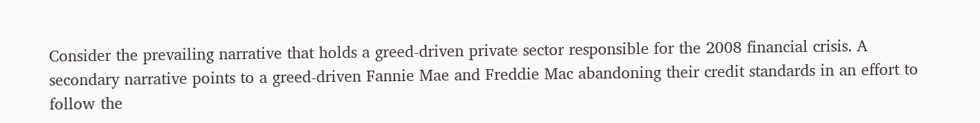Consider the prevailing narrative that holds a greed-driven private sector responsible for the 2008 financial crisis. A secondary narrative points to a greed-driven Fannie Mae and Freddie Mac abandoning their credit standards in an effort to follow the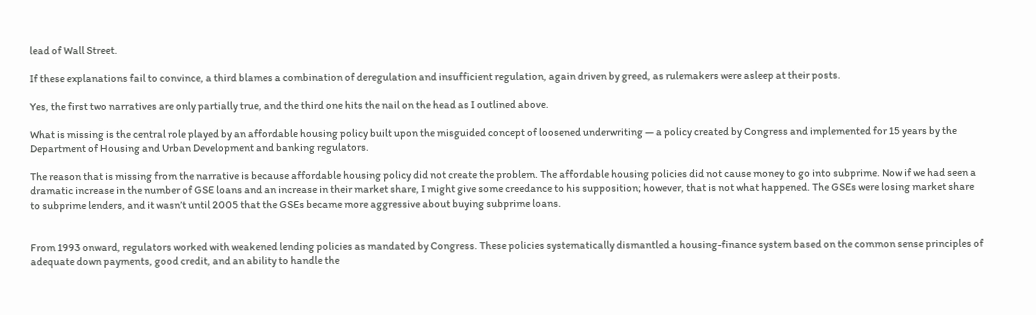lead of Wall Street.

If these explanations fail to convince, a third blames a combination of deregulation and insufficient regulation, again driven by greed, as rulemakers were asleep at their posts.

Yes, the first two narratives are only partially true, and the third one hits the nail on the head as I outlined above.

What is missing is the central role played by an affordable housing policy built upon the misguided concept of loosened underwriting — a policy created by Congress and implemented for 15 years by the Department of Housing and Urban Development and banking regulators.

The reason that is missing from the narrative is because affordable housing policy did not create the problem. The affordable housing policies did not cause money to go into subprime. Now if we had seen a dramatic increase in the number of GSE loans and an increase in their market share, I might give some creedance to his supposition; however, that is not what happened. The GSEs were losing market share to subprime lenders, and it wasn’t until 2005 that the GSEs became more aggressive about buying subprime loans.


From 1993 onward, regulators worked with weakened lending policies as mandated by Congress. These policies systematically dismantled a housing-finance system based on the common sense principles of adequate down payments, good credit, and an ability to handle the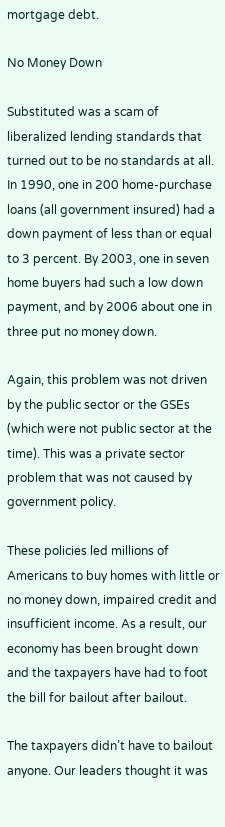mortgage debt.

No Money Down

Substituted was a scam of liberalized lending standards that turned out to be no standards at all. In 1990, one in 200 home-purchase loans (all government insured) had a down payment of less than or equal to 3 percent. By 2003, one in seven home buyers had such a low down payment, and by 2006 about one in three put no money down.

Again, this problem was not driven by the public sector or the GSEs (which were not public sector at the time). This was a private sector problem that was not caused by government policy.

These policies led millions of Americans to buy homes with little or no money down, impaired credit and insufficient income. As a result, our economy has been brought down and the taxpayers have had to foot the bill for bailout after bailout.

The taxpayers didn’t have to bailout anyone. Our leaders thought it was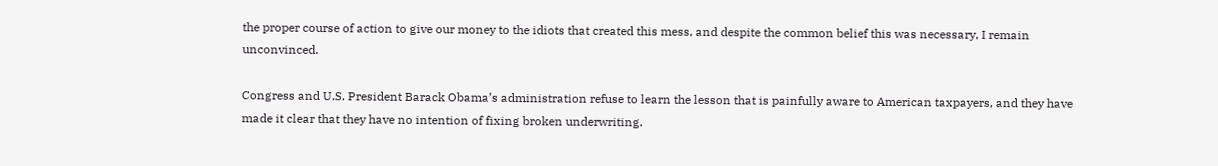the proper course of action to give our money to the idiots that created this mess, and despite the common belief this was necessary, I remain unconvinced.

Congress and U.S. President Barack Obama’s administration refuse to learn the lesson that is painfully aware to American taxpayers, and they have made it clear that they have no intention of fixing broken underwriting.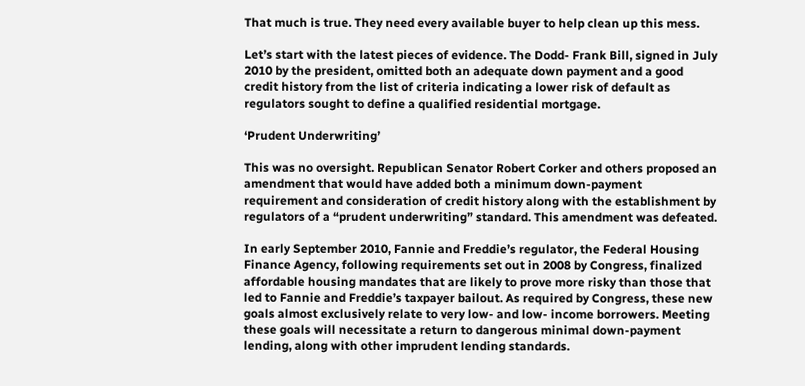That much is true. They need every available buyer to help clean up this mess.

Let’s start with the latest pieces of evidence. The Dodd- Frank Bill, signed in July 2010 by the president, omitted both an adequate down payment and a good credit history from the list of criteria indicating a lower risk of default as regulators sought to define a qualified residential mortgage.

‘Prudent Underwriting’

This was no oversight. Republican Senator Robert Corker and others proposed an amendment that would have added both a minimum down-payment requirement and consideration of credit history along with the establishment by regulators of a “prudent underwriting” standard. This amendment was defeated.

In early September 2010, Fannie and Freddie’s regulator, the Federal Housing Finance Agency, following requirements set out in 2008 by Congress, finalized affordable housing mandates that are likely to prove more risky than those that led to Fannie and Freddie’s taxpayer bailout. As required by Congress, these new goals almost exclusively relate to very low- and low- income borrowers. Meeting these goals will necessitate a return to dangerous minimal down-payment lending, along with other imprudent lending standards.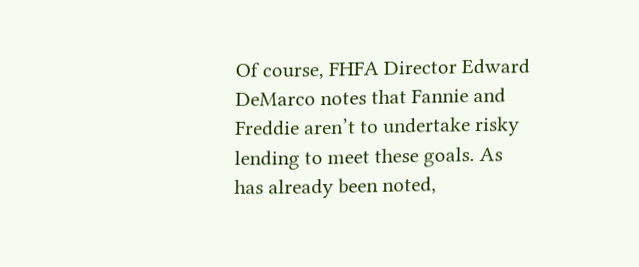Of course, FHFA Director Edward DeMarco notes that Fannie and Freddie aren’t to undertake risky lending to meet these goals. As has already been noted,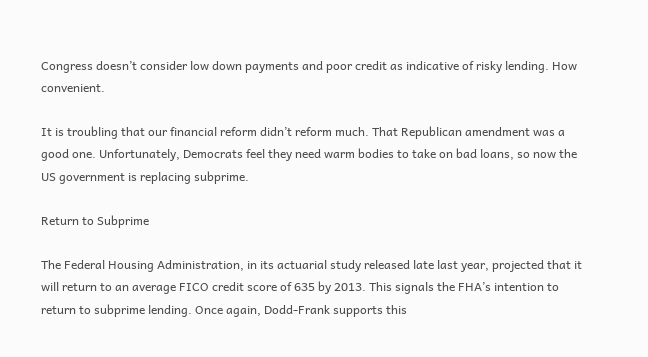Congress doesn’t consider low down payments and poor credit as indicative of risky lending. How convenient.

It is troubling that our financial reform didn’t reform much. That Republican amendment was a good one. Unfortunately, Democrats feel they need warm bodies to take on bad loans, so now the US government is replacing subprime.

Return to Subprime

The Federal Housing Administration, in its actuarial study released late last year, projected that it will return to an average FICO credit score of 635 by 2013. This signals the FHA’s intention to return to subprime lending. Once again, Dodd-Frank supports this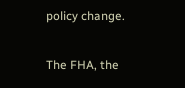policy change.

The FHA, the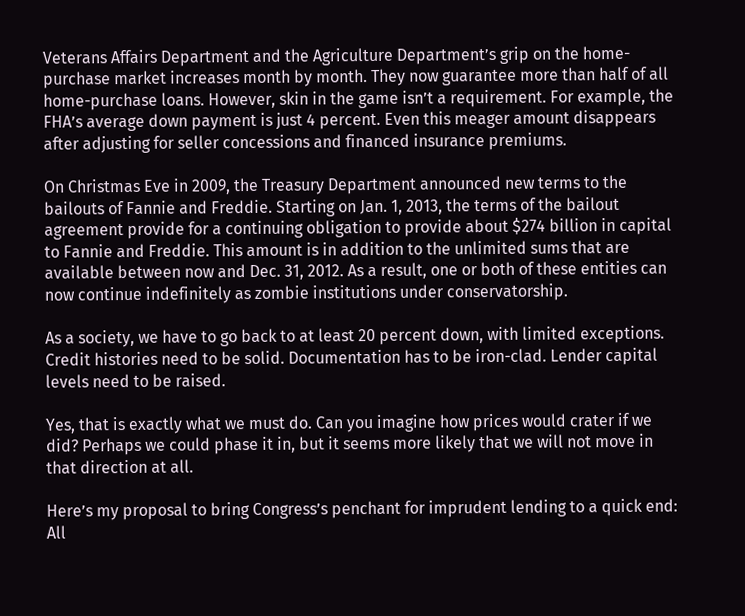Veterans Affairs Department and the Agriculture Department’s grip on the home-purchase market increases month by month. They now guarantee more than half of all home-purchase loans. However, skin in the game isn’t a requirement. For example, the FHA’s average down payment is just 4 percent. Even this meager amount disappears after adjusting for seller concessions and financed insurance premiums.

On Christmas Eve in 2009, the Treasury Department announced new terms to the bailouts of Fannie and Freddie. Starting on Jan. 1, 2013, the terms of the bailout agreement provide for a continuing obligation to provide about $274 billion in capital to Fannie and Freddie. This amount is in addition to the unlimited sums that are available between now and Dec. 31, 2012. As a result, one or both of these entities can now continue indefinitely as zombie institutions under conservatorship.

As a society, we have to go back to at least 20 percent down, with limited exceptions. Credit histories need to be solid. Documentation has to be iron-clad. Lender capital levels need to be raised.

Yes, that is exactly what we must do. Can you imagine how prices would crater if we did? Perhaps we could phase it in, but it seems more likely that we will not move in that direction at all.

Here’s my proposal to bring Congress’s penchant for imprudent lending to a quick end: All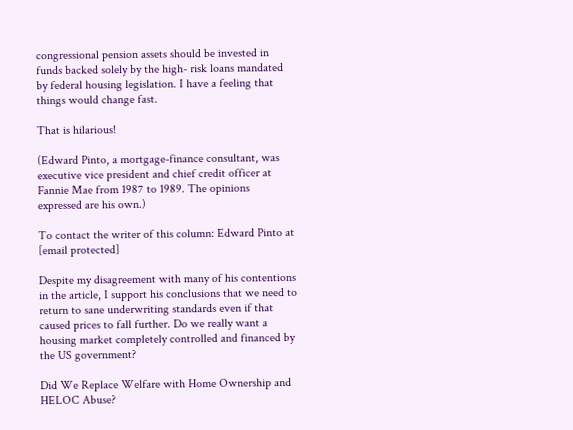congressional pension assets should be invested in funds backed solely by the high- risk loans mandated by federal housing legislation. I have a feeling that things would change fast.

That is hilarious!

(Edward Pinto, a mortgage-finance consultant, was executive vice president and chief credit officer at Fannie Mae from 1987 to 1989. The opinions expressed are his own.)

To contact the writer of this column: Edward Pinto at [email protected]

Despite my disagreement with many of his contentions in the article, I support his conclusions that we need to return to sane underwriting standards even if that caused prices to fall further. Do we really want a housing market completely controlled and financed by the US government?

Did We Replace Welfare with Home Ownership and HELOC Abuse?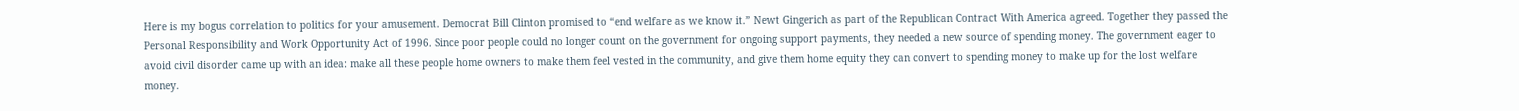Here is my bogus correlation to politics for your amusement. Democrat Bill Clinton promised to “end welfare as we know it.” Newt Gingerich as part of the Republican Contract With America agreed. Together they passed the Personal Responsibility and Work Opportunity Act of 1996. Since poor people could no longer count on the government for ongoing support payments, they needed a new source of spending money. The government eager to avoid civil disorder came up with an idea: make all these people home owners to make them feel vested in the community, and give them home equity they can convert to spending money to make up for the lost welfare money.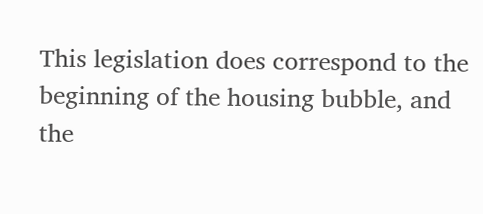This legislation does correspond to the beginning of the housing bubble, and the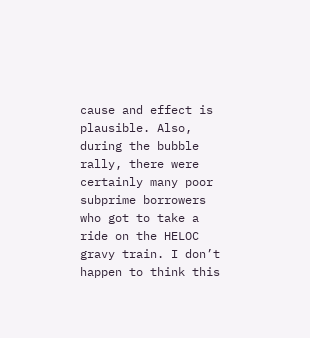cause and effect is plausible. Also, during the bubble rally, there were certainly many poor subprime borrowers who got to take a ride on the HELOC gravy train. I don’t happen to think this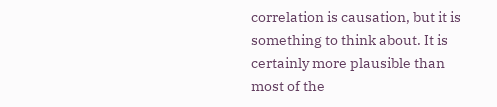correlation is causation, but it is something to think about. It is certainly more plausible than most of the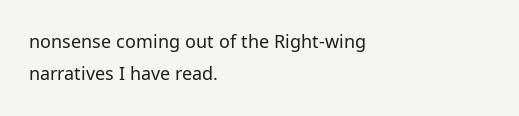nonsense coming out of the Right-wing narratives I have read.